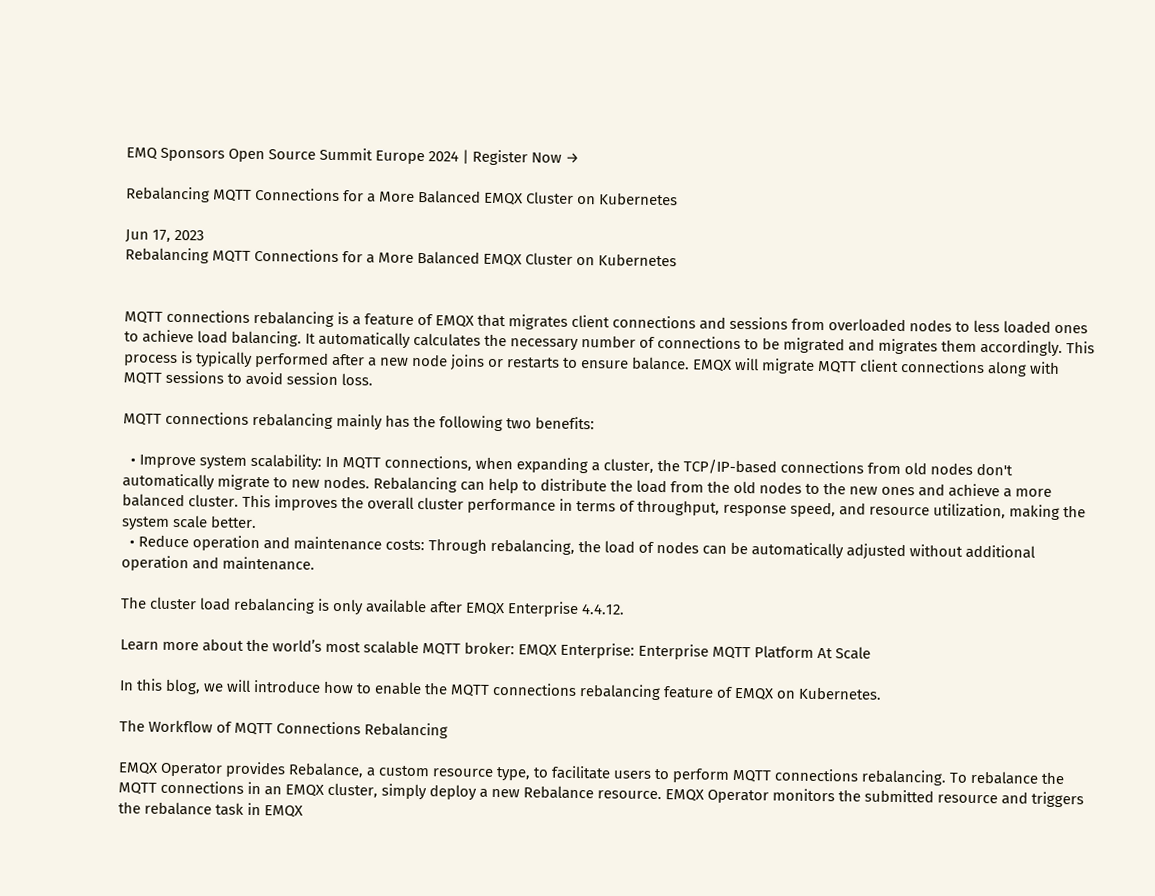EMQ Sponsors Open Source Summit Europe 2024 | Register Now →

Rebalancing MQTT Connections for a More Balanced EMQX Cluster on Kubernetes

Jun 17, 2023
Rebalancing MQTT Connections for a More Balanced EMQX Cluster on Kubernetes


MQTT connections rebalancing is a feature of EMQX that migrates client connections and sessions from overloaded nodes to less loaded ones to achieve load balancing. It automatically calculates the necessary number of connections to be migrated and migrates them accordingly. This process is typically performed after a new node joins or restarts to ensure balance. EMQX will migrate MQTT client connections along with MQTT sessions to avoid session loss.

MQTT connections rebalancing mainly has the following two benefits:

  • Improve system scalability: In MQTT connections, when expanding a cluster, the TCP/IP-based connections from old nodes don't automatically migrate to new nodes. Rebalancing can help to distribute the load from the old nodes to the new ones and achieve a more balanced cluster. This improves the overall cluster performance in terms of throughput, response speed, and resource utilization, making the system scale better.
  • Reduce operation and maintenance costs: Through rebalancing, the load of nodes can be automatically adjusted without additional operation and maintenance.

The cluster load rebalancing is only available after EMQX Enterprise 4.4.12.

Learn more about the world’s most scalable MQTT broker: EMQX Enterprise: Enterprise MQTT Platform At Scale

In this blog, we will introduce how to enable the MQTT connections rebalancing feature of EMQX on Kubernetes.

The Workflow of MQTT Connections Rebalancing

EMQX Operator provides Rebalance, a custom resource type, to facilitate users to perform MQTT connections rebalancing. To rebalance the MQTT connections in an EMQX cluster, simply deploy a new Rebalance resource. EMQX Operator monitors the submitted resource and triggers the rebalance task in EMQX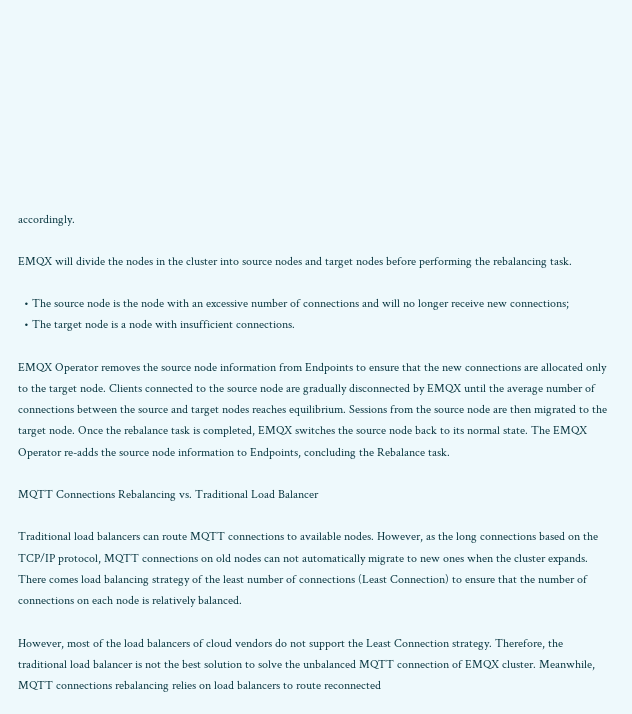accordingly.

EMQX will divide the nodes in the cluster into source nodes and target nodes before performing the rebalancing task.

  • The source node is the node with an excessive number of connections and will no longer receive new connections;
  • The target node is a node with insufficient connections.

EMQX Operator removes the source node information from Endpoints to ensure that the new connections are allocated only to the target node. Clients connected to the source node are gradually disconnected by EMQX until the average number of connections between the source and target nodes reaches equilibrium. Sessions from the source node are then migrated to the target node. Once the rebalance task is completed, EMQX switches the source node back to its normal state. The EMQX Operator re-adds the source node information to Endpoints, concluding the Rebalance task.

MQTT Connections Rebalancing vs. Traditional Load Balancer

Traditional load balancers can route MQTT connections to available nodes. However, as the long connections based on the TCP/IP protocol, MQTT connections on old nodes can not automatically migrate to new ones when the cluster expands. There comes load balancing strategy of the least number of connections (Least Connection) to ensure that the number of connections on each node is relatively balanced.

However, most of the load balancers of cloud vendors do not support the Least Connection strategy. Therefore, the traditional load balancer is not the best solution to solve the unbalanced MQTT connection of EMQX cluster. Meanwhile, MQTT connections rebalancing relies on load balancers to route reconnected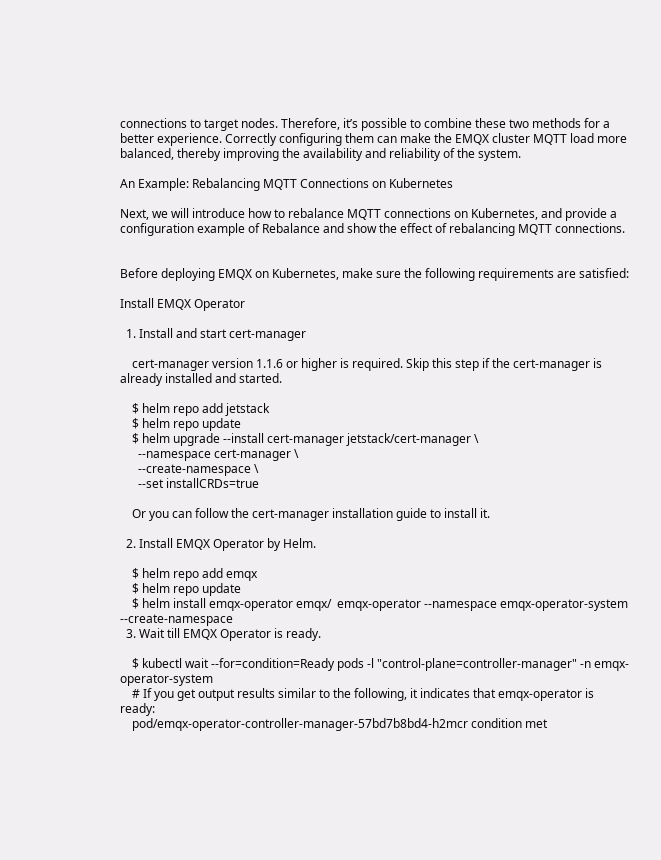connections to target nodes. Therefore, it’s possible to combine these two methods for a better experience. Correctly configuring them can make the EMQX cluster MQTT load more balanced, thereby improving the availability and reliability of the system.

An Example: Rebalancing MQTT Connections on Kubernetes

Next, we will introduce how to rebalance MQTT connections on Kubernetes, and provide a configuration example of Rebalance and show the effect of rebalancing MQTT connections.


Before deploying EMQX on Kubernetes, make sure the following requirements are satisfied:

Install EMQX Operator

  1. Install and start cert-manager

    cert-manager version 1.1.6 or higher is required. Skip this step if the cert-manager is already installed and started.

    $ helm repo add jetstack
    $ helm repo update
    $ helm upgrade --install cert-manager jetstack/cert-manager \
      --namespace cert-manager \
      --create-namespace \
      --set installCRDs=true

    Or you can follow the cert-manager installation guide to install it.

  2. Install EMQX Operator by Helm.

    $ helm repo add emqx
    $ helm repo update
    $ helm install emqx-operator emqx/  emqx-operator --namespace emqx-operator-system --create-namespace
  3. Wait till EMQX Operator is ready.

    $ kubectl wait --for=condition=Ready pods -l "control-plane=controller-manager" -n emqx-operator-system
    # If you get output results similar to the following, it indicates that emqx-operator is ready:
    pod/emqx-operator-controller-manager-57bd7b8bd4-h2mcr condition met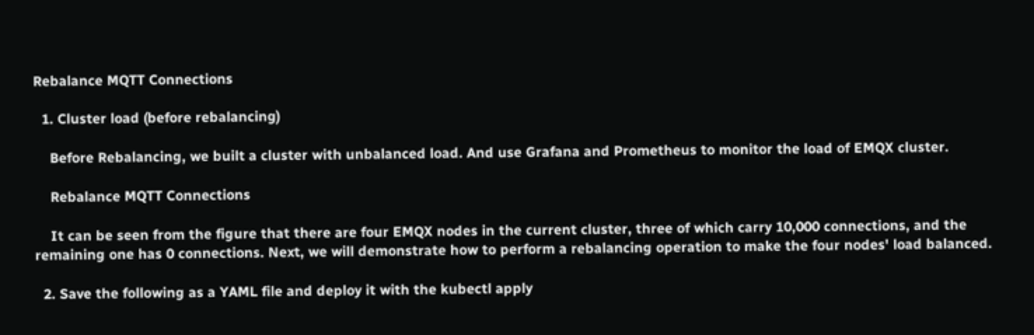Rebalance MQTT Connections

  1. Cluster load (before rebalancing)

    Before Rebalancing, we built a cluster with unbalanced load. And use Grafana and Prometheus to monitor the load of EMQX cluster.

    Rebalance MQTT Connections

    It can be seen from the figure that there are four EMQX nodes in the current cluster, three of which carry 10,000 connections, and the remaining one has 0 connections. Next, we will demonstrate how to perform a rebalancing operation to make the four nodes' load balanced.

  2. Save the following as a YAML file and deploy it with the kubectl apply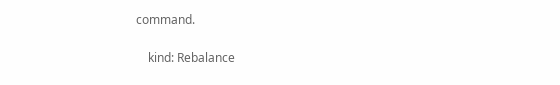command.

    kind: Rebalance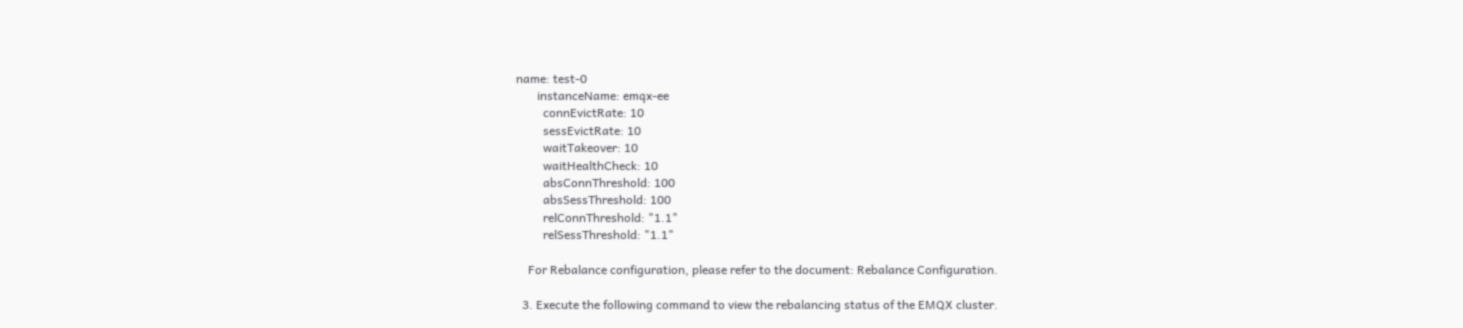name: test-0
       instanceName: emqx-ee
         connEvictRate: 10
         sessEvictRate: 10
         waitTakeover: 10
         waitHealthCheck: 10
         absConnThreshold: 100
         absSessThreshold: 100
         relConnThreshold: "1.1"
         relSessThreshold: "1.1"

    For Rebalance configuration, please refer to the document: Rebalance Configuration.

  3. Execute the following command to view the rebalancing status of the EMQX cluster.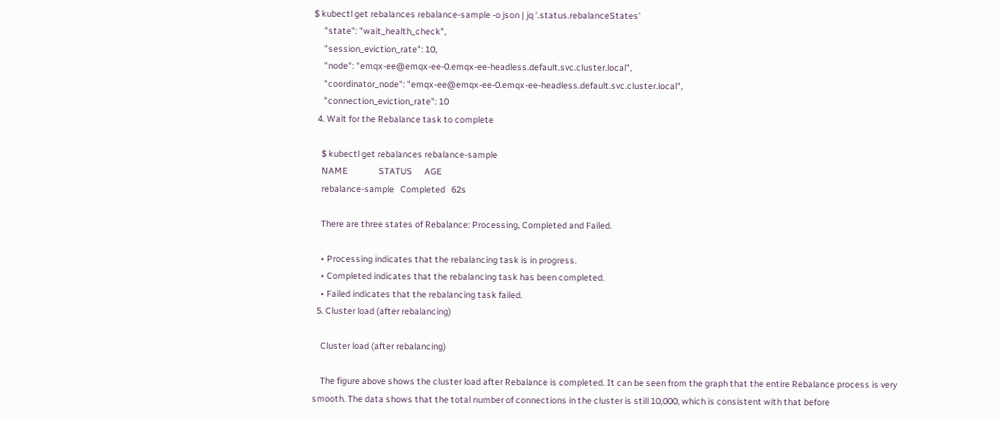$ kubectl get rebalances rebalance-sample -o json | jq '.status.rebalanceStates'
     "state": "wait_health_check",
     "session_eviction_rate": 10,
     "node": "emqx-ee@emqx-ee-0.emqx-ee-headless.default.svc.cluster.local",
     "coordinator_node": "emqx-ee@emqx-ee-0.emqx-ee-headless.default.svc.cluster.local",
     "connection_eviction_rate": 10
  4. Wait for the Rebalance task to complete

    $ kubectl get rebalances rebalance-sample
    NAME               STATUS      AGE
    rebalance-sample   Completed   62s

    There are three states of Rebalance: Processing, Completed and Failed.

    • Processing indicates that the rebalancing task is in progress.
    • Completed indicates that the rebalancing task has been completed.
    • Failed indicates that the rebalancing task failed.
  5. Cluster load (after rebalancing)

    Cluster load (after rebalancing)

    The figure above shows the cluster load after Rebalance is completed. It can be seen from the graph that the entire Rebalance process is very smooth. The data shows that the total number of connections in the cluster is still 10,000, which is consistent with that before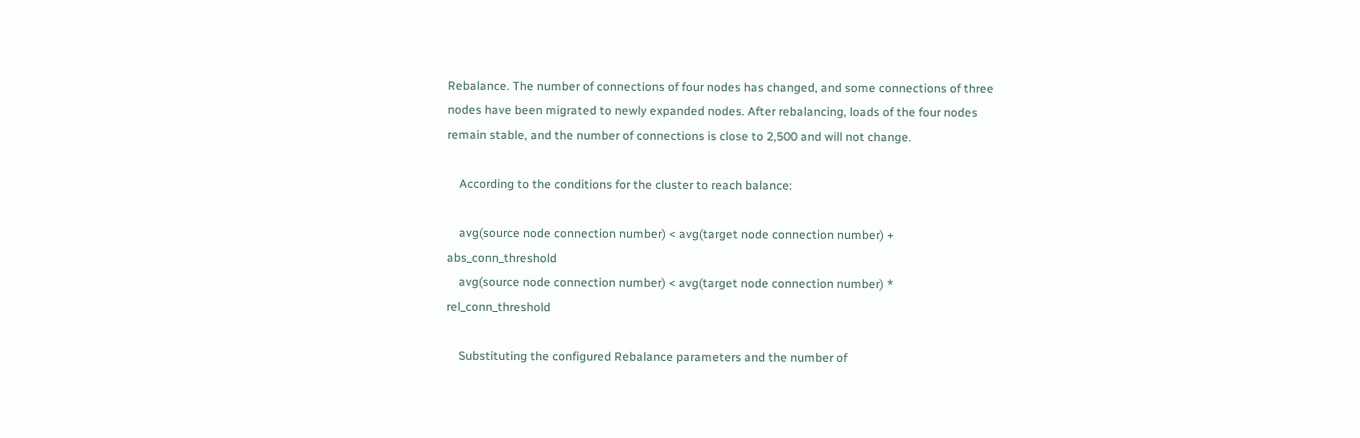Rebalance. The number of connections of four nodes has changed, and some connections of three nodes have been migrated to newly expanded nodes. After rebalancing, loads of the four nodes remain stable, and the number of connections is close to 2,500 and will not change.

    According to the conditions for the cluster to reach balance:

    avg(source node connection number) < avg(target node connection number) + abs_conn_threshold
    avg(source node connection number) < avg(target node connection number) * rel_conn_threshold

    Substituting the configured Rebalance parameters and the number of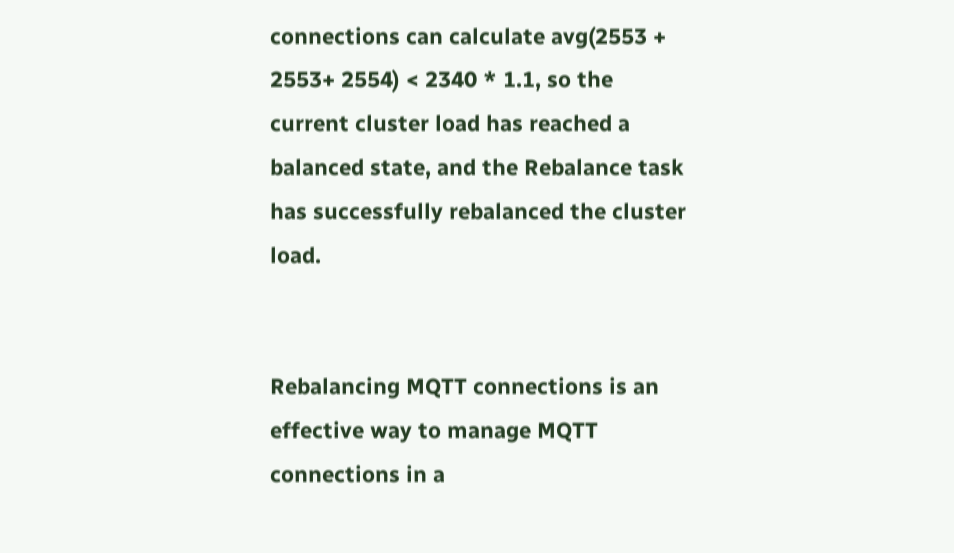connections can calculate avg(2553 + 2553+ 2554) < 2340 * 1.1, so the current cluster load has reached a balanced state, and the Rebalance task has successfully rebalanced the cluster load.


Rebalancing MQTT connections is an effective way to manage MQTT connections in a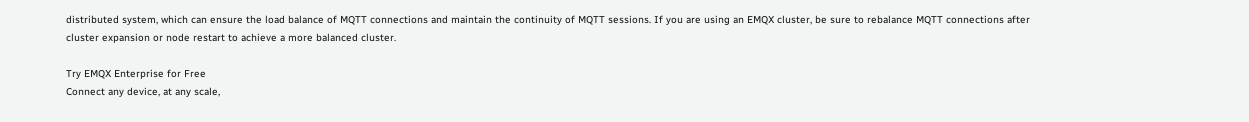distributed system, which can ensure the load balance of MQTT connections and maintain the continuity of MQTT sessions. If you are using an EMQX cluster, be sure to rebalance MQTT connections after cluster expansion or node restart to achieve a more balanced cluster.

Try EMQX Enterprise for Free
Connect any device, at any scale,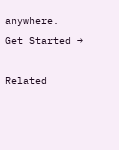anywhere.
Get Started →

Related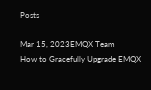Posts

Mar 15, 2023EMQX Team
How to Gracefully Upgrade EMQX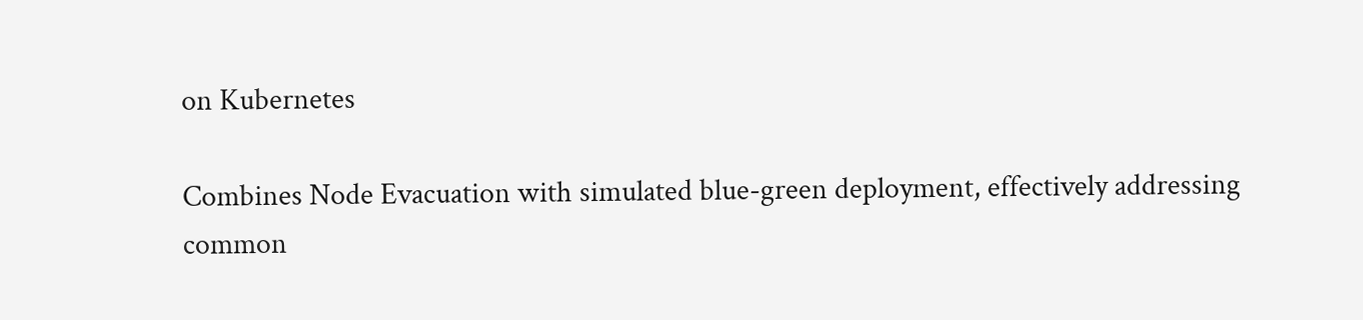on Kubernetes

Combines Node Evacuation with simulated blue-green deployment, effectively addressing common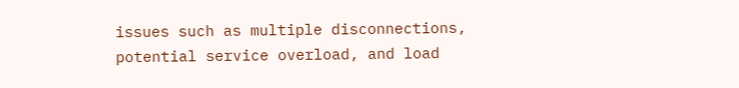issues such as multiple disconnections, potential service overload, and load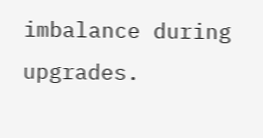imbalance during upgrades.